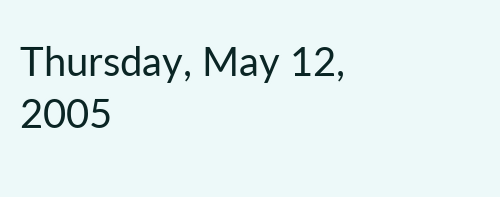Thursday, May 12, 2005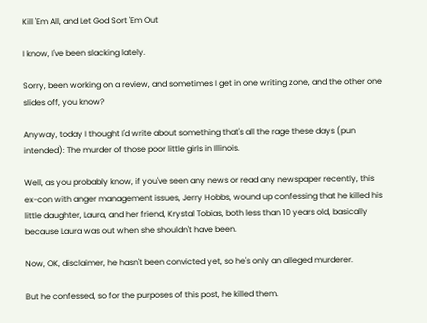Kill 'Em All, and Let God Sort 'Em Out

I know, I've been slacking lately.

Sorry, been working on a review, and sometimes I get in one writing zone, and the other one slides off, you know?

Anyway, today I thought I'd write about something that's all the rage these days (pun intended): The murder of those poor little girls in Illinois.

Well, as you probably know, if you've seen any news or read any newspaper recently, this ex-con with anger management issues, Jerry Hobbs, wound up confessing that he killed his little daughter, Laura, and her friend, Krystal Tobias, both less than 10 years old, basically because Laura was out when she shouldn't have been.

Now, OK, disclaimer, he hasn't been convicted yet, so he's only an alleged murderer.

But he confessed, so for the purposes of this post, he killed them.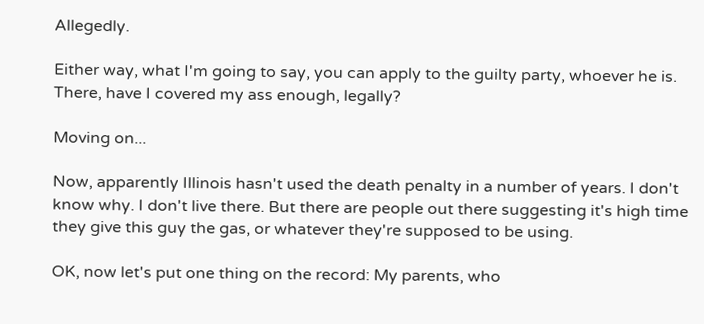Allegedly.

Either way, what I'm going to say, you can apply to the guilty party, whoever he is. There, have I covered my ass enough, legally?

Moving on...

Now, apparently Illinois hasn't used the death penalty in a number of years. I don't know why. I don't live there. But there are people out there suggesting it's high time they give this guy the gas, or whatever they're supposed to be using.

OK, now let's put one thing on the record: My parents, who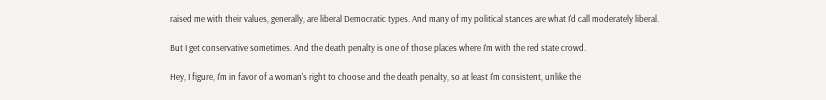raised me with their values, generally, are liberal Democratic types. And many of my political stances are what I'd call moderately liberal.

But I get conservative sometimes. And the death penalty is one of those places where I'm with the red state crowd.

Hey, I figure, I'm in favor of a woman's right to choose and the death penalty, so at least I'm consistent, unlike the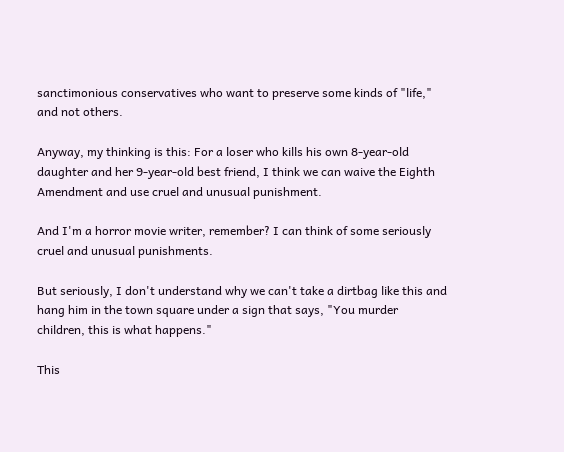sanctimonious conservatives who want to preserve some kinds of "life," and not others.

Anyway, my thinking is this: For a loser who kills his own 8-year-old daughter and her 9-year-old best friend, I think we can waive the Eighth Amendment and use cruel and unusual punishment.

And I'm a horror movie writer, remember? I can think of some seriously cruel and unusual punishments.

But seriously, I don't understand why we can't take a dirtbag like this and hang him in the town square under a sign that says, "You murder children, this is what happens."

This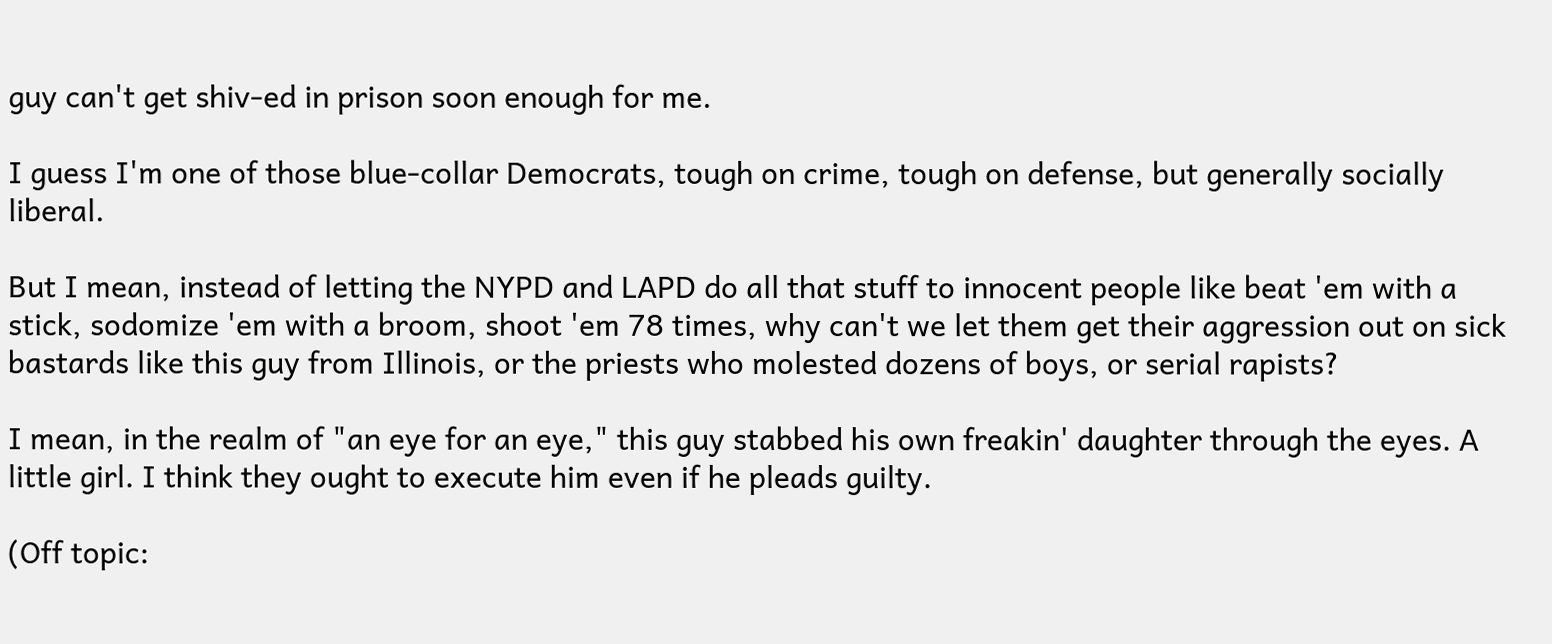guy can't get shiv-ed in prison soon enough for me.

I guess I'm one of those blue-collar Democrats, tough on crime, tough on defense, but generally socially liberal.

But I mean, instead of letting the NYPD and LAPD do all that stuff to innocent people like beat 'em with a stick, sodomize 'em with a broom, shoot 'em 78 times, why can't we let them get their aggression out on sick bastards like this guy from Illinois, or the priests who molested dozens of boys, or serial rapists?

I mean, in the realm of "an eye for an eye," this guy stabbed his own freakin' daughter through the eyes. A little girl. I think they ought to execute him even if he pleads guilty.

(Off topic: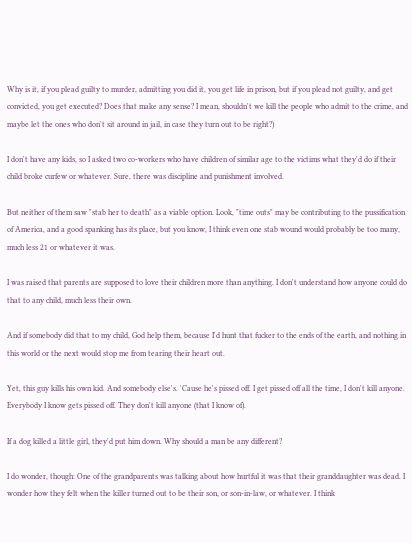Why is it, if you plead guilty to murder, admitting you did it, you get life in prison, but if you plead not guilty, and get convicted, you get executed? Does that make any sense? I mean, shouldn't we kill the people who admit to the crime, and maybe let the ones who don't sit around in jail, in case they turn out to be right?)

I don't have any kids, so I asked two co-workers who have children of similar age to the victims what they'd do if their child broke curfew or whatever. Sure, there was discipline and punishment involved.

But neither of them saw "stab her to death" as a viable option. Look, "time outs" may be contributing to the pussification of America, and a good spanking has its place, but you know, I think even one stab wound would probably be too many, much less 21 or whatever it was.

I was raised that parents are supposed to love their children more than anything. I don't understand how anyone could do that to any child, much less their own.

And if somebody did that to my child, God help them, because I'd hunt that fucker to the ends of the earth, and nothing in this world or the next would stop me from tearing their heart out.

Yet, this guy kills his own kid. And somebody else's. 'Cause he's pissed off. I get pissed off all the time, I don't kill anyone. Everybody I know gets pissed off. They don't kill anyone (that I know of).

If a dog killed a little girl, they'd put him down. Why should a man be any different?

I do wonder, though: One of the grandparents was talking about how hurtful it was that their granddaughter was dead. I wonder how they felt when the killer turned out to be their son, or son-in-law, or whatever. I think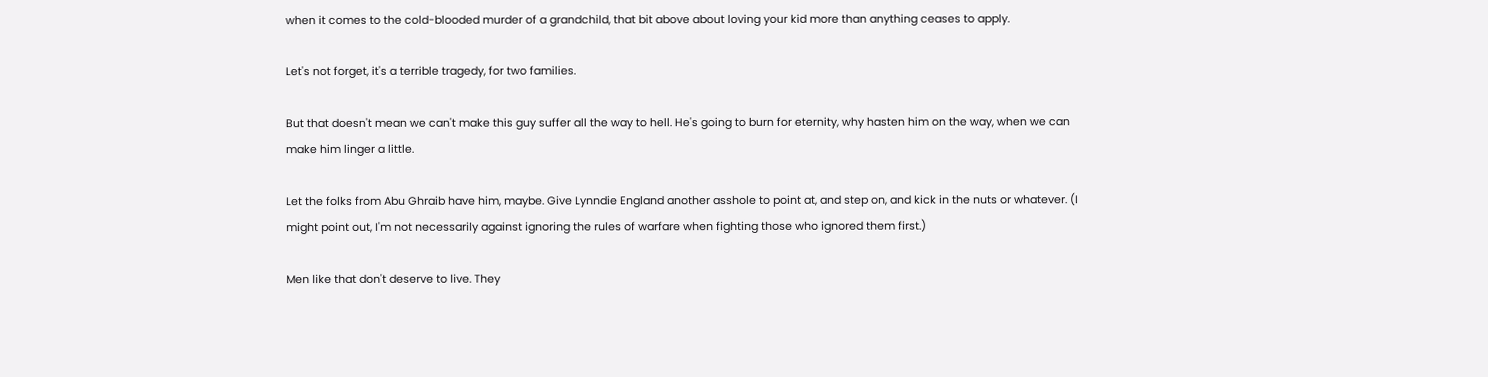when it comes to the cold-blooded murder of a grandchild, that bit above about loving your kid more than anything ceases to apply.

Let's not forget, it's a terrible tragedy, for two families.

But that doesn't mean we can't make this guy suffer all the way to hell. He's going to burn for eternity, why hasten him on the way, when we can make him linger a little.

Let the folks from Abu Ghraib have him, maybe. Give Lynndie England another asshole to point at, and step on, and kick in the nuts or whatever. (I might point out, I'm not necessarily against ignoring the rules of warfare when fighting those who ignored them first.)

Men like that don't deserve to live. They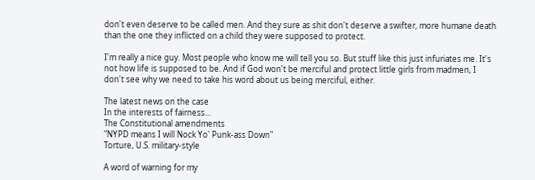don't even deserve to be called men. And they sure as shit don't deserve a swifter, more humane death than the one they inflicted on a child they were supposed to protect.

I'm really a nice guy. Most people who know me will tell you so. But stuff like this just infuriates me. It's not how life is supposed to be. And if God won't be merciful and protect little girls from madmen, I don't see why we need to take his word about us being merciful, either.

The latest news on the case
In the interests of fairness...
The Constitutional amendments
"NYPD means I will Nock Yo' Punk-ass Down"
Torture, U.S. military-style

A word of warning for my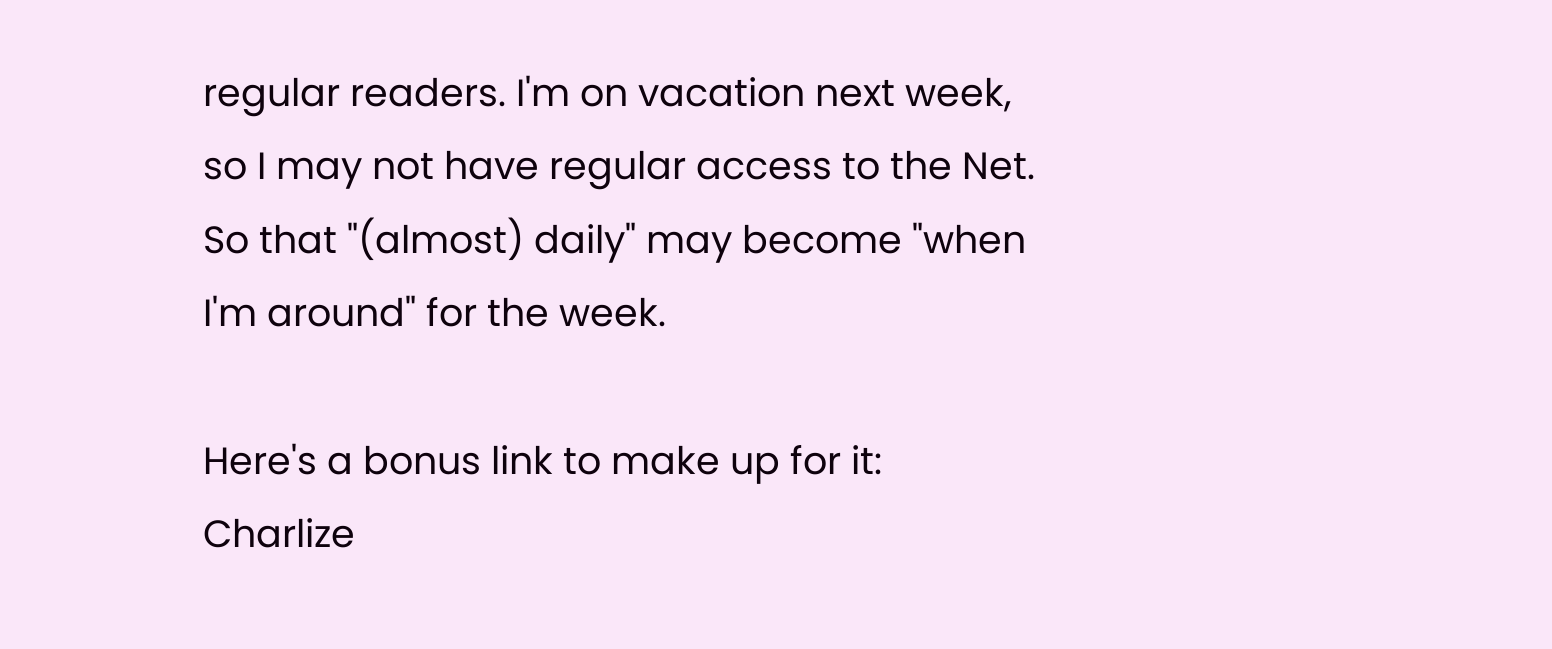regular readers. I'm on vacation next week, so I may not have regular access to the Net. So that "(almost) daily" may become "when I'm around" for the week.

Here's a bonus link to make up for it: Charlize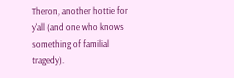Theron, another hottie for y'all (and one who knows something of familial tragedy).